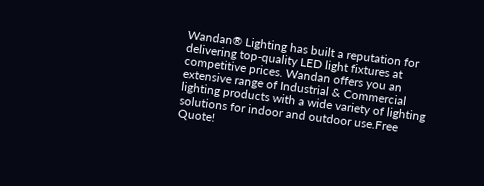Wandan® Lighting has built a reputation for delivering top-quality LED light fixtures at competitive prices. Wandan offers you an extensive range of Industrial & Commercial lighting products with a wide variety of lighting solutions for indoor and outdoor use.Free Quote!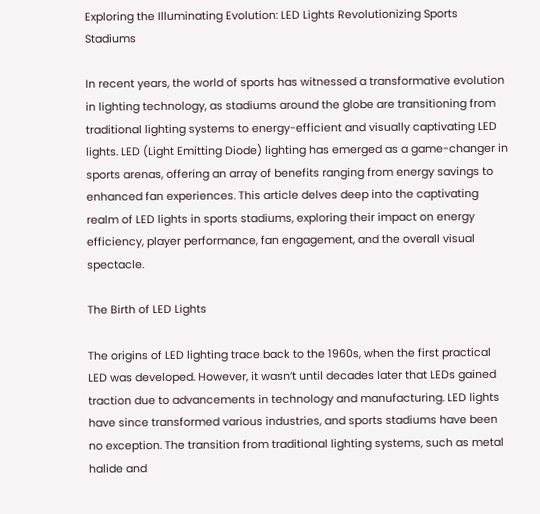Exploring the Illuminating Evolution: LED Lights Revolutionizing Sports Stadiums

In recent years, the world of sports has witnessed a transformative evolution in lighting technology, as stadiums around the globe are transitioning from traditional lighting systems to energy-efficient and visually captivating LED lights. LED (Light Emitting Diode) lighting has emerged as a game-changer in sports arenas, offering an array of benefits ranging from energy savings to enhanced fan experiences. This article delves deep into the captivating realm of LED lights in sports stadiums, exploring their impact on energy efficiency, player performance, fan engagement, and the overall visual spectacle.

The Birth of LED Lights

The origins of LED lighting trace back to the 1960s, when the first practical LED was developed. However, it wasn’t until decades later that LEDs gained traction due to advancements in technology and manufacturing. LED lights have since transformed various industries, and sports stadiums have been no exception. The transition from traditional lighting systems, such as metal halide and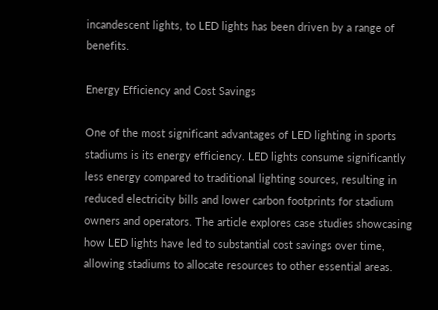incandescent lights, to LED lights has been driven by a range of benefits.

Energy Efficiency and Cost Savings

One of the most significant advantages of LED lighting in sports stadiums is its energy efficiency. LED lights consume significantly less energy compared to traditional lighting sources, resulting in reduced electricity bills and lower carbon footprints for stadium owners and operators. The article explores case studies showcasing how LED lights have led to substantial cost savings over time, allowing stadiums to allocate resources to other essential areas.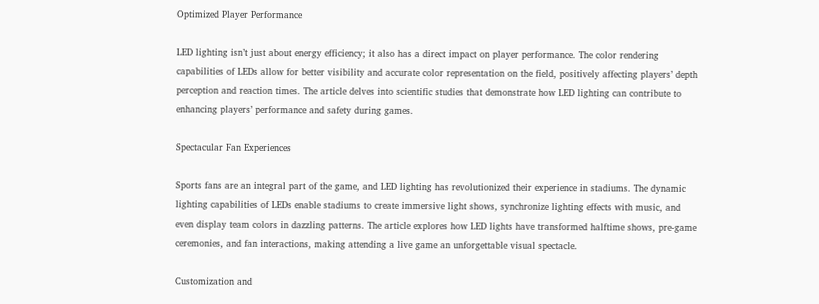Optimized Player Performance

LED lighting isn’t just about energy efficiency; it also has a direct impact on player performance. The color rendering capabilities of LEDs allow for better visibility and accurate color representation on the field, positively affecting players’ depth perception and reaction times. The article delves into scientific studies that demonstrate how LED lighting can contribute to enhancing players’ performance and safety during games.

Spectacular Fan Experiences

Sports fans are an integral part of the game, and LED lighting has revolutionized their experience in stadiums. The dynamic lighting capabilities of LEDs enable stadiums to create immersive light shows, synchronize lighting effects with music, and even display team colors in dazzling patterns. The article explores how LED lights have transformed halftime shows, pre-game ceremonies, and fan interactions, making attending a live game an unforgettable visual spectacle.

Customization and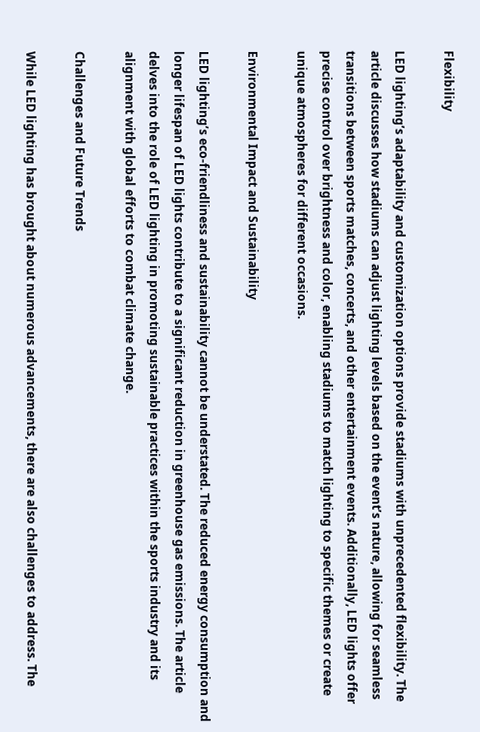Flexibility

LED lighting’s adaptability and customization options provide stadiums with unprecedented flexibility. The article discusses how stadiums can adjust lighting levels based on the event’s nature, allowing for seamless transitions between sports matches, concerts, and other entertainment events. Additionally, LED lights offer precise control over brightness and color, enabling stadiums to match lighting to specific themes or create unique atmospheres for different occasions.

Environmental Impact and Sustainability

LED lighting’s eco-friendliness and sustainability cannot be understated. The reduced energy consumption and longer lifespan of LED lights contribute to a significant reduction in greenhouse gas emissions. The article delves into the role of LED lighting in promoting sustainable practices within the sports industry and its alignment with global efforts to combat climate change.

Challenges and Future Trends

While LED lighting has brought about numerous advancements, there are also challenges to address. The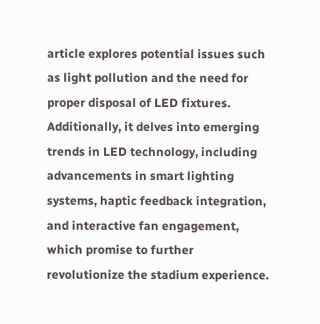article explores potential issues such as light pollution and the need for proper disposal of LED fixtures. Additionally, it delves into emerging trends in LED technology, including advancements in smart lighting systems, haptic feedback integration, and interactive fan engagement, which promise to further revolutionize the stadium experience.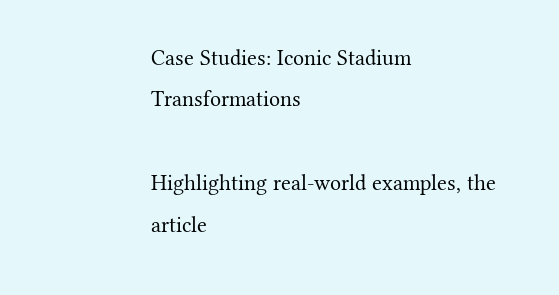Case Studies: Iconic Stadium Transformations

Highlighting real-world examples, the article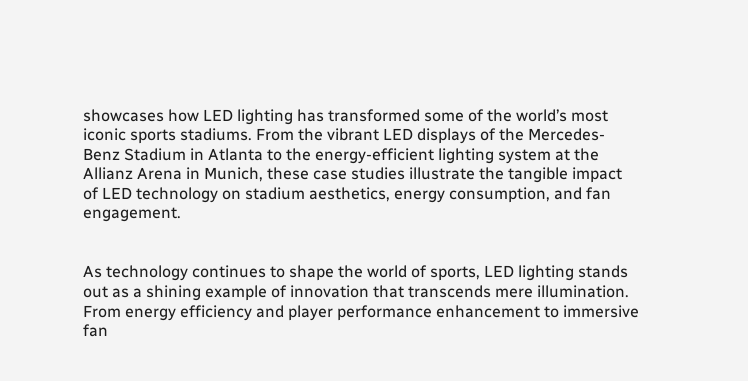showcases how LED lighting has transformed some of the world’s most iconic sports stadiums. From the vibrant LED displays of the Mercedes-Benz Stadium in Atlanta to the energy-efficient lighting system at the Allianz Arena in Munich, these case studies illustrate the tangible impact of LED technology on stadium aesthetics, energy consumption, and fan engagement.


As technology continues to shape the world of sports, LED lighting stands out as a shining example of innovation that transcends mere illumination. From energy efficiency and player performance enhancement to immersive fan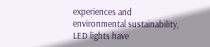experiences and environmental sustainability, LED lights have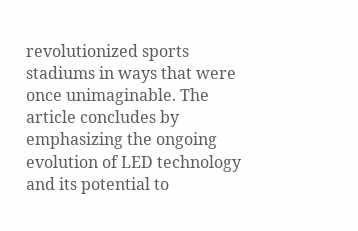revolutionized sports stadiums in ways that were once unimaginable. The article concludes by emphasizing the ongoing evolution of LED technology and its potential to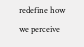redefine how we perceive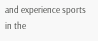and experience sports in the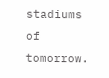stadiums of tomorrow.